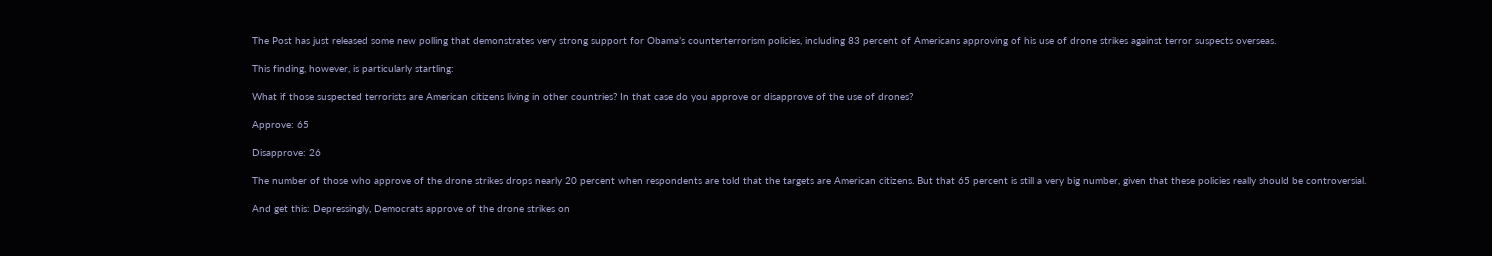The Post has just released some new polling that demonstrates very strong support for Obama’s counterterrorism policies, including 83 percent of Americans approving of his use of drone strikes against terror suspects overseas.

This finding, however, is particularly startling:

What if those suspected terrorists are American citizens living in other countries? In that case do you approve or disapprove of the use of drones?

Approve: 65

Disapprove: 26

The number of those who approve of the drone strikes drops nearly 20 percent when respondents are told that the targets are American citizens. But that 65 percent is still a very big number, given that these policies really should be controversial.

And get this: Depressingly, Democrats approve of the drone strikes on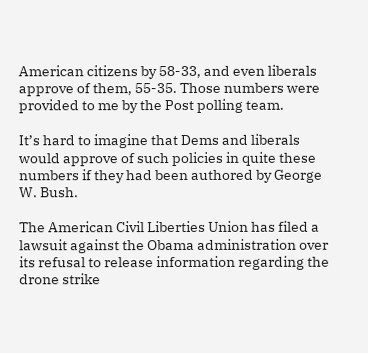American citizens by 58-33, and even liberals approve of them, 55-35. Those numbers were provided to me by the Post polling team.

It’s hard to imagine that Dems and liberals would approve of such policies in quite these numbers if they had been authored by George W. Bush.

The American Civil Liberties Union has filed a lawsuit against the Obama administration over its refusal to release information regarding the drone strike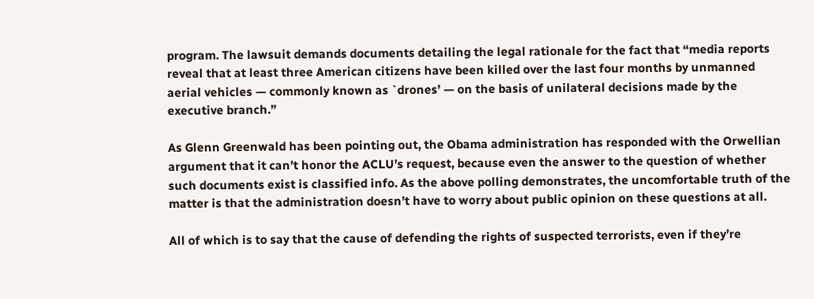program. The lawsuit demands documents detailing the legal rationale for the fact that “media reports reveal that at least three American citizens have been killed over the last four months by unmanned aerial vehicles — commonly known as `drones’ — on the basis of unilateral decisions made by the executive branch.”

As Glenn Greenwald has been pointing out, the Obama administration has responded with the Orwellian argument that it can’t honor the ACLU’s request, because even the answer to the question of whether such documents exist is classified info. As the above polling demonstrates, the uncomfortable truth of the matter is that the administration doesn’t have to worry about public opinion on these questions at all.

All of which is to say that the cause of defending the rights of suspected terrorists, even if they’re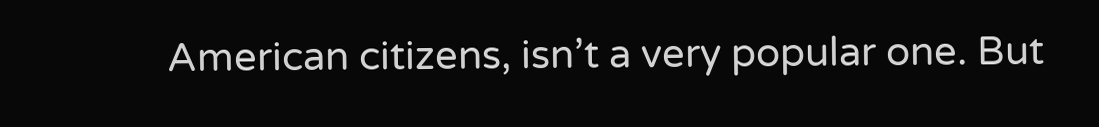American citizens, isn’t a very popular one. But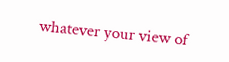whatever your view of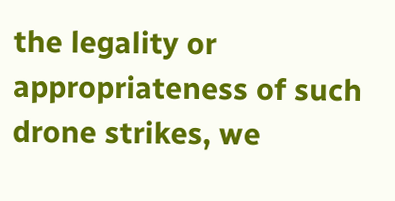the legality or appropriateness of such drone strikes, we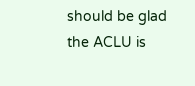should be glad the ACLU is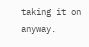taking it on anyway.